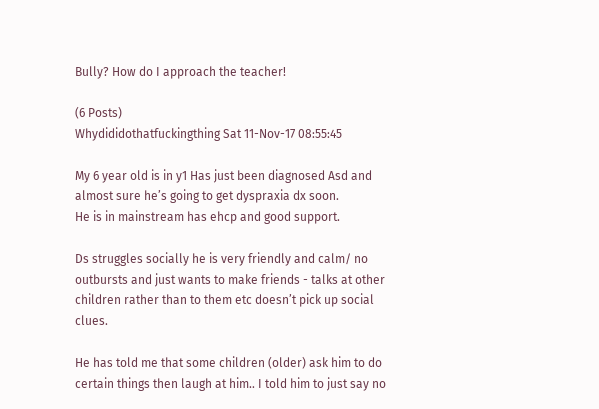Bully? How do I approach the teacher!

(6 Posts)
Whydididothatfuckingthing Sat 11-Nov-17 08:55:45

My 6 year old is in y1 Has just been diagnosed Asd and almost sure he’s going to get dyspraxia dx soon.
He is in mainstream has ehcp and good support.

Ds struggles socially he is very friendly and calm/ no outbursts and just wants to make friends - talks at other children rather than to them etc doesn’t pick up social clues.

He has told me that some children (older) ask him to do certain things then laugh at him.. I told him to just say no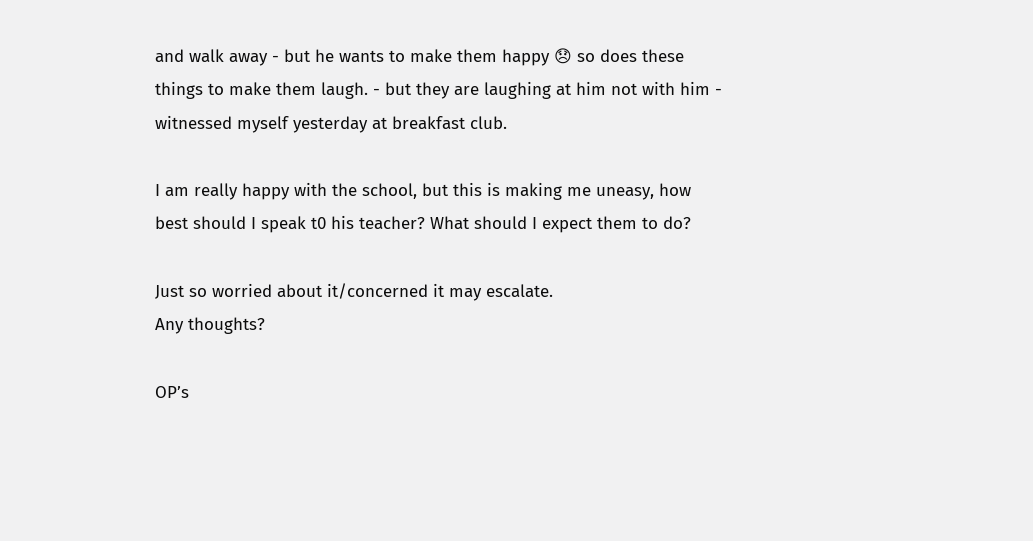and walk away - but he wants to make them happy 😞 so does these things to make them laugh. - but they are laughing at him not with him - witnessed myself yesterday at breakfast club.

I am really happy with the school, but this is making me uneasy, how best should I speak t0 his teacher? What should I expect them to do?

Just so worried about it/concerned it may escalate.
Any thoughts?

OP’s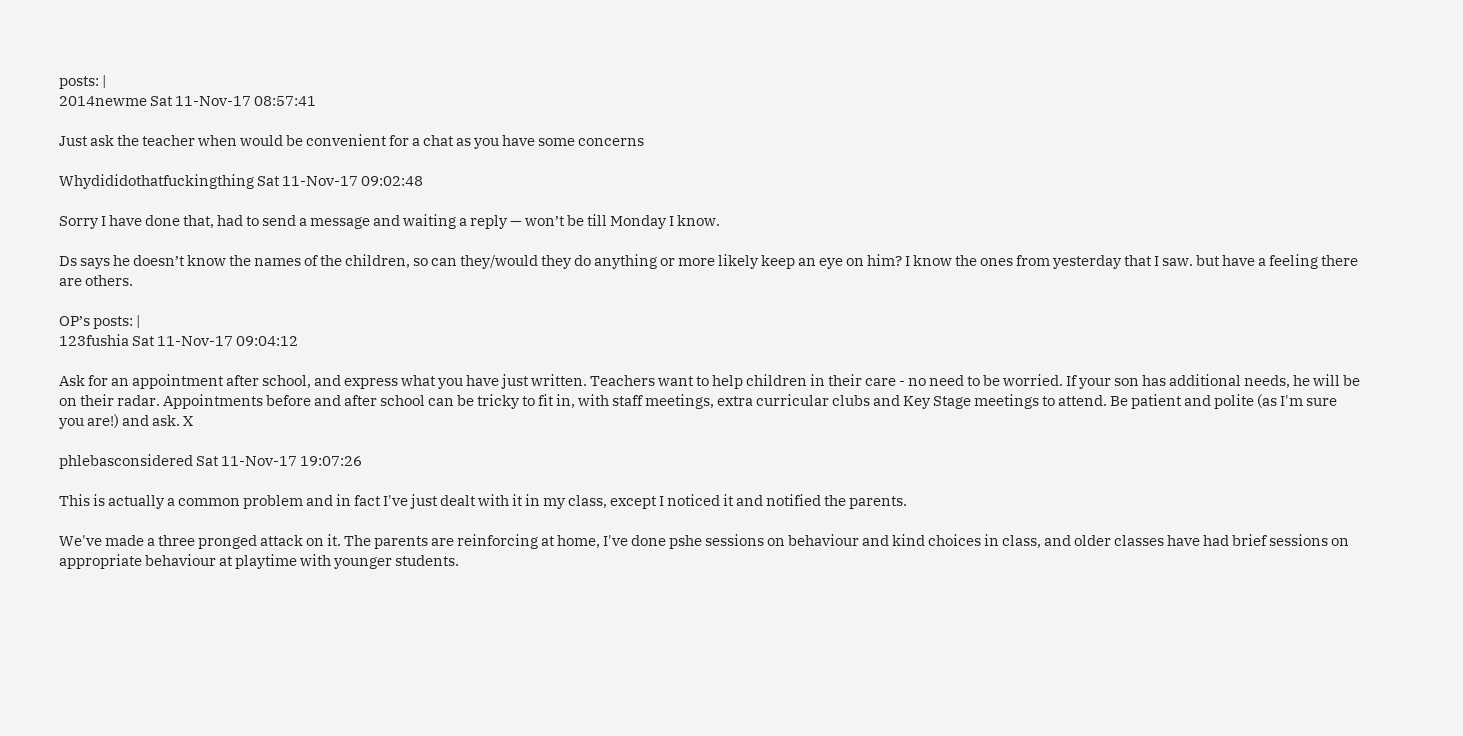posts: |
2014newme Sat 11-Nov-17 08:57:41

Just ask the teacher when would be convenient for a chat as you have some concerns

Whydididothatfuckingthing Sat 11-Nov-17 09:02:48

Sorry I have done that, had to send a message and waiting a reply — won’t be till Monday I know.

Ds says he doesn’t know the names of the children, so can they/would they do anything or more likely keep an eye on him? I know the ones from yesterday that I saw. but have a feeling there are others.

OP’s posts: |
123fushia Sat 11-Nov-17 09:04:12

Ask for an appointment after school, and express what you have just written. Teachers want to help children in their care - no need to be worried. If your son has additional needs, he will be on their radar. Appointments before and after school can be tricky to fit in, with staff meetings, extra curricular clubs and Key Stage meetings to attend. Be patient and polite (as I'm sure you are!) and ask. X

phlebasconsidered Sat 11-Nov-17 19:07:26

This is actually a common problem and in fact I've just dealt with it in my class, except I noticed it and notified the parents.

We've made a three pronged attack on it. The parents are reinforcing at home, I've done pshe sessions on behaviour and kind choices in class, and older classes have had brief sessions on appropriate behaviour at playtime with younger students.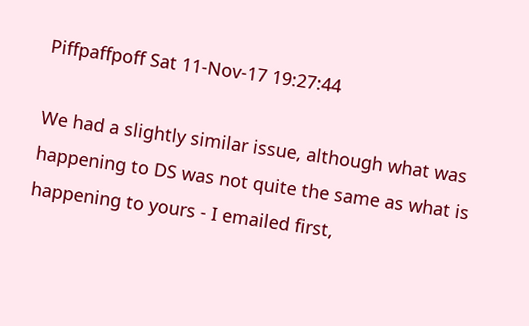Piffpaffpoff Sat 11-Nov-17 19:27:44

We had a slightly similar issue, although what was happening to DS was not quite the same as what is happening to yours - I emailed first,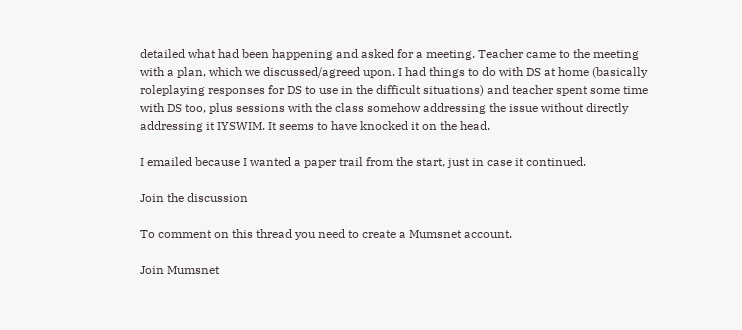detailed what had been happening and asked for a meeting. Teacher came to the meeting with a plan, which we discussed/agreed upon. I had things to do with DS at home (basically roleplaying responses for DS to use in the difficult situations) and teacher spent some time with DS too, plus sessions with the class somehow addressing the issue without directly addressing it IYSWIM. It seems to have knocked it on the head.

I emailed because I wanted a paper trail from the start, just in case it continued.

Join the discussion

To comment on this thread you need to create a Mumsnet account.

Join Mumsnet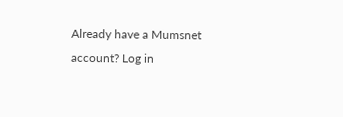Already have a Mumsnet account? Log in